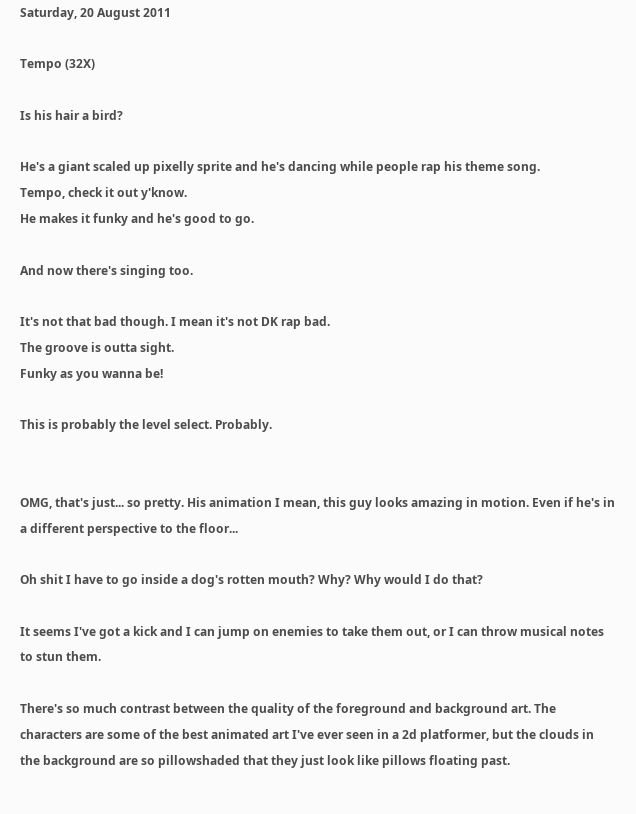Saturday, 20 August 2011

Tempo (32X)

Is his hair a bird?

He's a giant scaled up pixelly sprite and he's dancing while people rap his theme song.
Tempo, check it out y'know.
He makes it funky and he's good to go.

And now there's singing too.

It's not that bad though. I mean it's not DK rap bad.
The groove is outta sight.
Funky as you wanna be!

This is probably the level select. Probably.


OMG, that's just... so pretty. His animation I mean, this guy looks amazing in motion. Even if he's in a different perspective to the floor...

Oh shit I have to go inside a dog's rotten mouth? Why? Why would I do that?

It seems I've got a kick and I can jump on enemies to take them out, or I can throw musical notes to stun them.

There's so much contrast between the quality of the foreground and background art. The characters are some of the best animated art I've ever seen in a 2d platformer, but the clouds in the background are so pillowshaded that they just look like pillows floating past.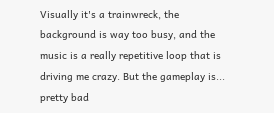Visually it's a trainwreck, the background is way too busy, and the music is a really repetitive loop that is driving me crazy. But the gameplay is... pretty bad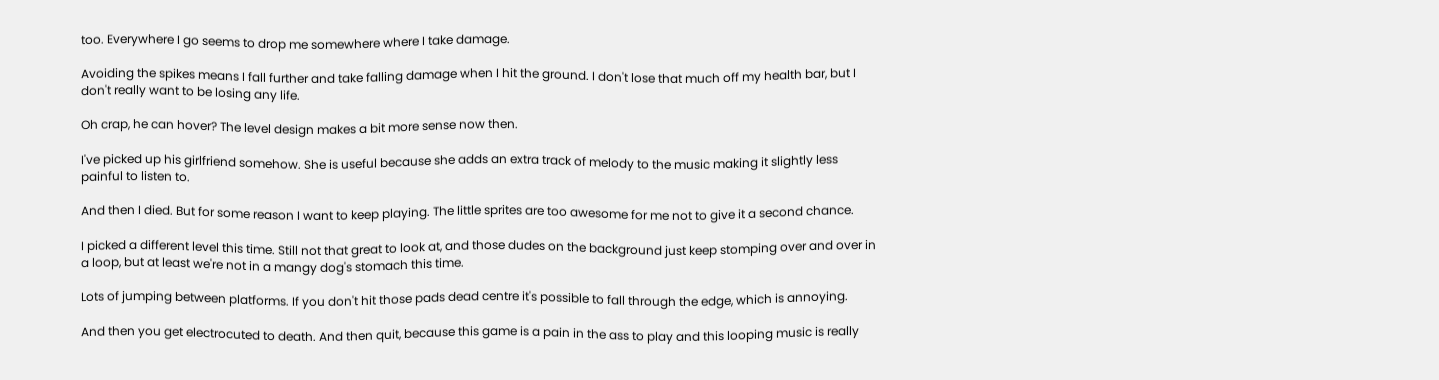too. Everywhere I go seems to drop me somewhere where I take damage.

Avoiding the spikes means I fall further and take falling damage when I hit the ground. I don't lose that much off my health bar, but I don't really want to be losing any life.

Oh crap, he can hover? The level design makes a bit more sense now then.

I've picked up his girlfriend somehow. She is useful because she adds an extra track of melody to the music making it slightly less painful to listen to.

And then I died. But for some reason I want to keep playing. The little sprites are too awesome for me not to give it a second chance.

I picked a different level this time. Still not that great to look at, and those dudes on the background just keep stomping over and over in a loop, but at least we're not in a mangy dog's stomach this time.

Lots of jumping between platforms. If you don't hit those pads dead centre it's possible to fall through the edge, which is annoying.

And then you get electrocuted to death. And then quit, because this game is a pain in the ass to play and this looping music is really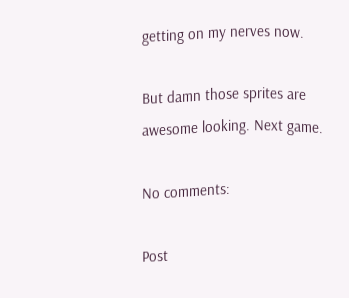getting on my nerves now.

But damn those sprites are awesome looking. Next game.

No comments:

Post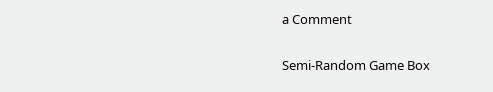a Comment

Semi-Random Game Box